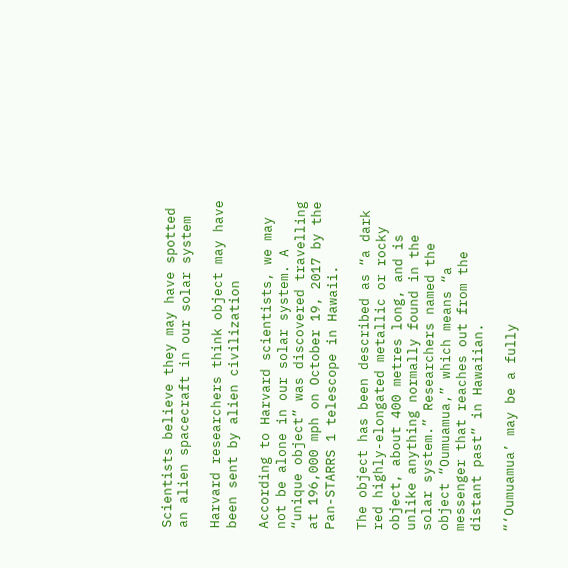Scientists believe they may have spotted an alien spacecraft in our solar system

Harvard researchers think object may have been sent by alien civilization

According to Harvard scientists, we may not be alone in our solar system. A “unique object” was discovered travelling at 196,000 mph on October 19, 2017 by the Pan-STARRS 1 telescope in Hawaii.

The object has been described as “a dark red highly-elongated metallic or rocky object, about 400 metres long, and is unlike anything normally found in the solar system.” Researchers named the object “Oumuamua,” which means “a messenger that reaches out from the distant past” in Hawaiian.

“‘Oumuamua’ may be a fully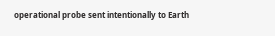operational probe sent intentionally to Earth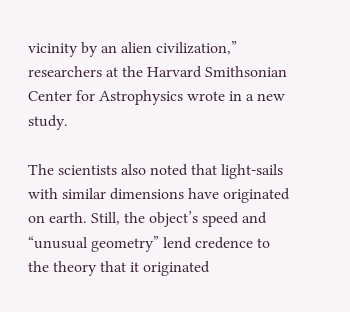vicinity by an alien civilization,” researchers at the Harvard Smithsonian Center for Astrophysics wrote in a new study.

The scientists also noted that light-sails with similar dimensions have originated on earth. Still, the object’s speed and “unusual geometry” lend credence to the theory that it originated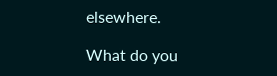elsewhere.

What do you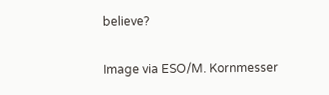believe?

Image via ESO/M. Kornmesser